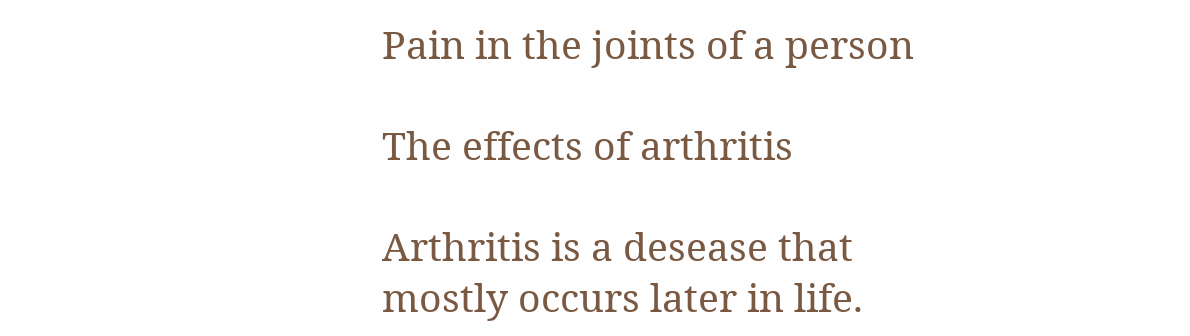Pain in the joints of a person

The effects of arthritis

Arthritis is a desease that mostly occurs later in life.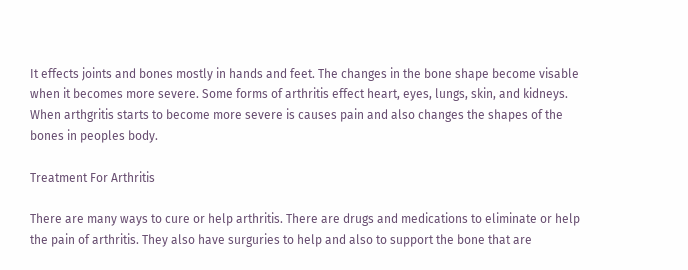It effects joints and bones mostly in hands and feet. The changes in the bone shape become visable when it becomes more severe. Some forms of arthritis effect heart, eyes, lungs, skin, and kidneys. When arthgritis starts to become more severe is causes pain and also changes the shapes of the bones in peoples body.

Treatment For Arthritis

There are many ways to cure or help arthritis. There are drugs and medications to eliminate or help the pain of arthritis. They also have surguries to help and also to support the bone that are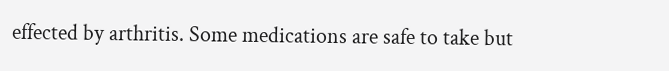effected by arthritis. Some medications are safe to take but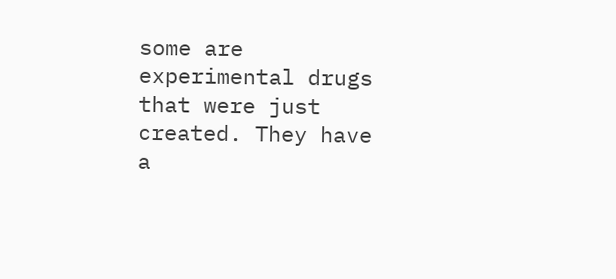some are experimental drugs that were just created. They have a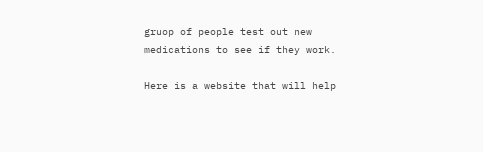gruop of people test out new medications to see if they work.

Here is a website that will help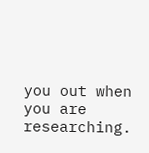you out when you are researching.